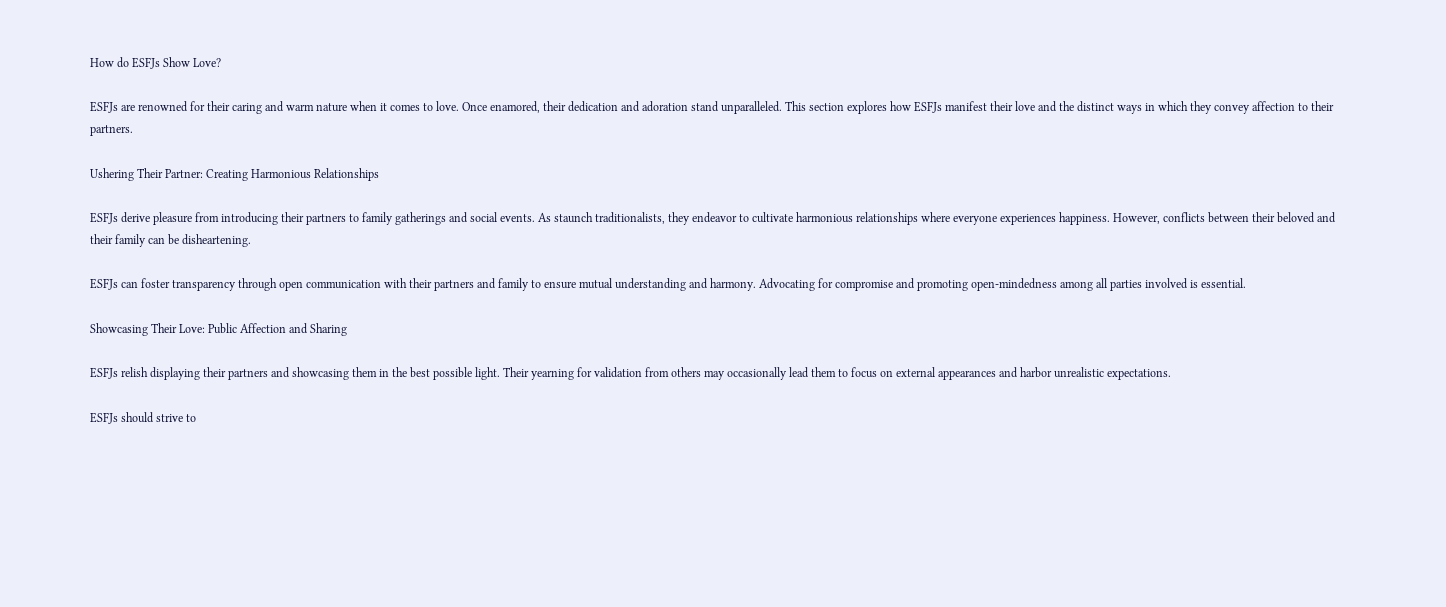How do ESFJs Show Love?

ESFJs are renowned for their caring and warm nature when it comes to love. Once enamored, their dedication and adoration stand unparalleled. This section explores how ESFJs manifest their love and the distinct ways in which they convey affection to their partners.

Ushering Their Partner: Creating Harmonious Relationships

ESFJs derive pleasure from introducing their partners to family gatherings and social events. As staunch traditionalists, they endeavor to cultivate harmonious relationships where everyone experiences happiness. However, conflicts between their beloved and their family can be disheartening.

ESFJs can foster transparency through open communication with their partners and family to ensure mutual understanding and harmony. Advocating for compromise and promoting open-mindedness among all parties involved is essential.

Showcasing Their Love: Public Affection and Sharing

ESFJs relish displaying their partners and showcasing them in the best possible light. Their yearning for validation from others may occasionally lead them to focus on external appearances and harbor unrealistic expectations.

ESFJs should strive to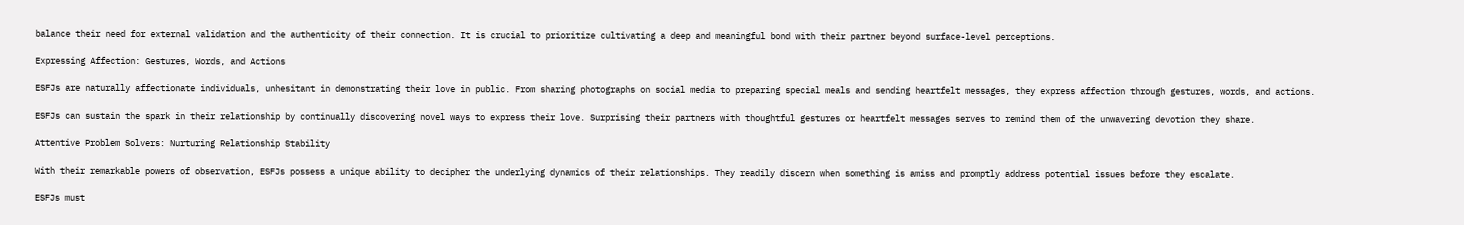balance their need for external validation and the authenticity of their connection. It is crucial to prioritize cultivating a deep and meaningful bond with their partner beyond surface-level perceptions.

Expressing Affection: Gestures, Words, and Actions

ESFJs are naturally affectionate individuals, unhesitant in demonstrating their love in public. From sharing photographs on social media to preparing special meals and sending heartfelt messages, they express affection through gestures, words, and actions.

ESFJs can sustain the spark in their relationship by continually discovering novel ways to express their love. Surprising their partners with thoughtful gestures or heartfelt messages serves to remind them of the unwavering devotion they share.

Attentive Problem Solvers: Nurturing Relationship Stability

With their remarkable powers of observation, ESFJs possess a unique ability to decipher the underlying dynamics of their relationships. They readily discern when something is amiss and promptly address potential issues before they escalate.

ESFJs must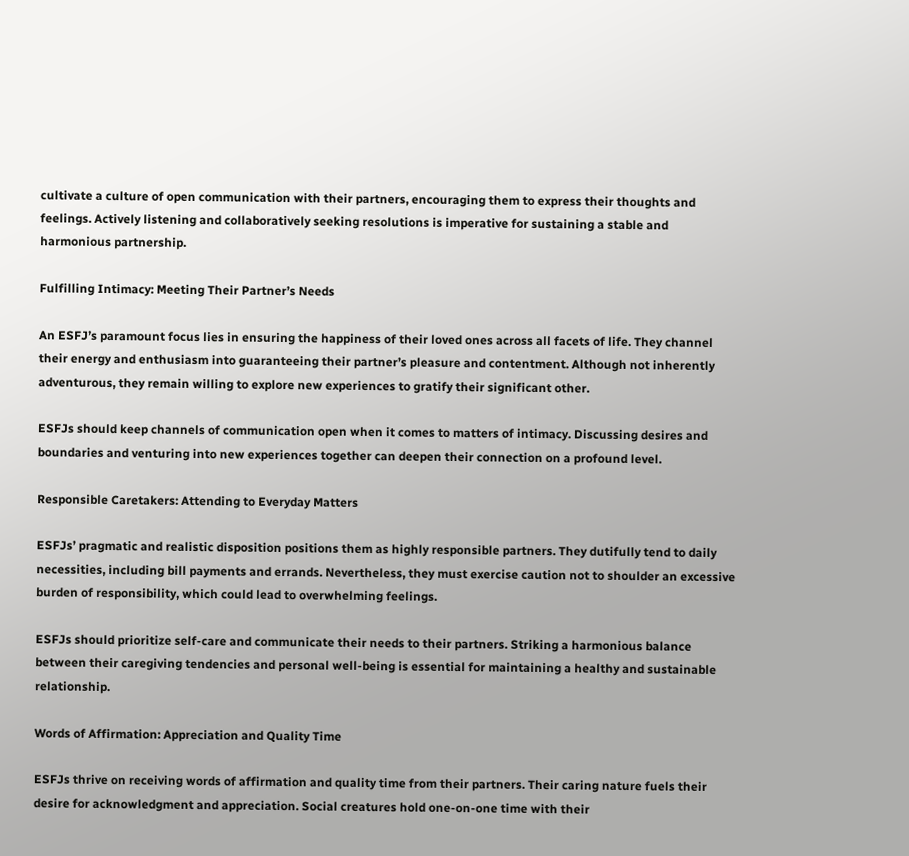cultivate a culture of open communication with their partners, encouraging them to express their thoughts and feelings. Actively listening and collaboratively seeking resolutions is imperative for sustaining a stable and harmonious partnership.

Fulfilling Intimacy: Meeting Their Partner’s Needs

An ESFJ’s paramount focus lies in ensuring the happiness of their loved ones across all facets of life. They channel their energy and enthusiasm into guaranteeing their partner’s pleasure and contentment. Although not inherently adventurous, they remain willing to explore new experiences to gratify their significant other.

ESFJs should keep channels of communication open when it comes to matters of intimacy. Discussing desires and boundaries and venturing into new experiences together can deepen their connection on a profound level.

Responsible Caretakers: Attending to Everyday Matters

ESFJs’ pragmatic and realistic disposition positions them as highly responsible partners. They dutifully tend to daily necessities, including bill payments and errands. Nevertheless, they must exercise caution not to shoulder an excessive burden of responsibility, which could lead to overwhelming feelings.

ESFJs should prioritize self-care and communicate their needs to their partners. Striking a harmonious balance between their caregiving tendencies and personal well-being is essential for maintaining a healthy and sustainable relationship.

Words of Affirmation: Appreciation and Quality Time

ESFJs thrive on receiving words of affirmation and quality time from their partners. Their caring nature fuels their desire for acknowledgment and appreciation. Social creatures hold one-on-one time with their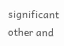significant other and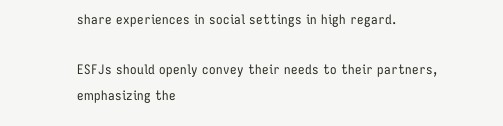share experiences in social settings in high regard.

ESFJs should openly convey their needs to their partners, emphasizing the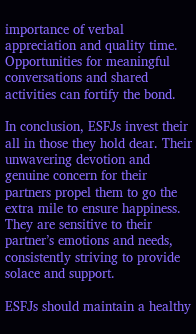importance of verbal appreciation and quality time. Opportunities for meaningful conversations and shared activities can fortify the bond.

In conclusion, ESFJs invest their all in those they hold dear. Their unwavering devotion and genuine concern for their partners propel them to go the extra mile to ensure happiness. They are sensitive to their partner’s emotions and needs, consistently striving to provide solace and support.

ESFJs should maintain a healthy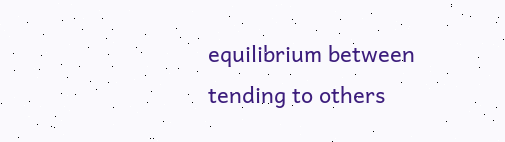equilibrium between tending to others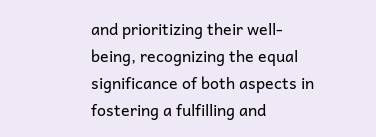and prioritizing their well-being, recognizing the equal significance of both aspects in fostering a fulfilling and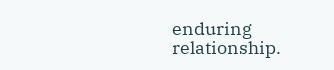enduring relationship.